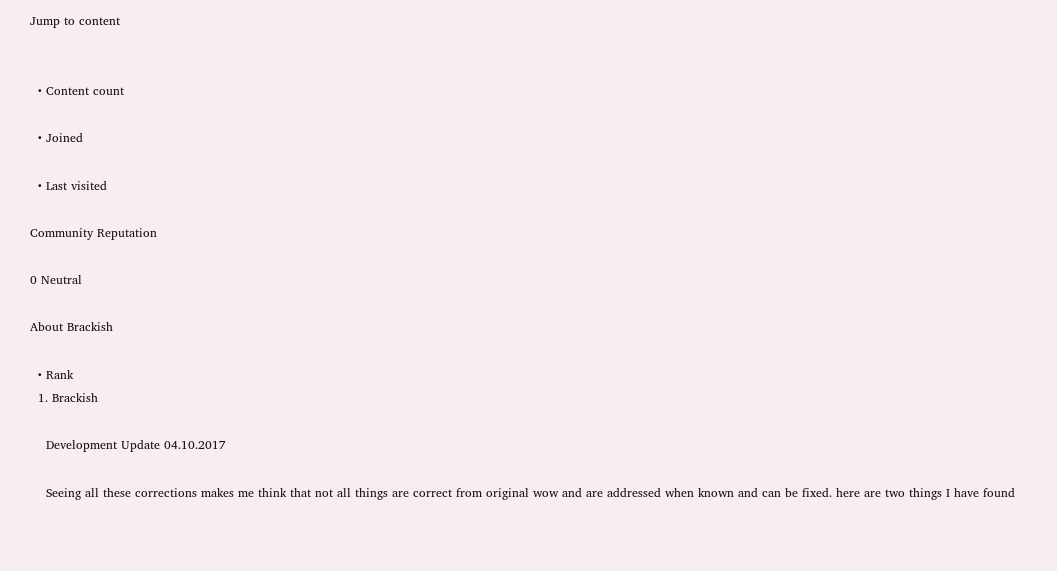Jump to content


  • Content count

  • Joined

  • Last visited

Community Reputation

0 Neutral

About Brackish

  • Rank
  1. Brackish

    Development Update 04.10.2017

    Seeing all these corrections makes me think that not all things are correct from original wow and are addressed when known and can be fixed. here are two things I have found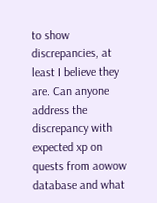to show discrepancies, at least I believe they are. Can anyone address the discrepancy with expected xp on quests from aowow database and what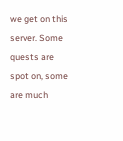we get on this server. Some quests are spot on, some are much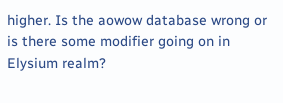higher. Is the aowow database wrong or is there some modifier going on in Elysium realm?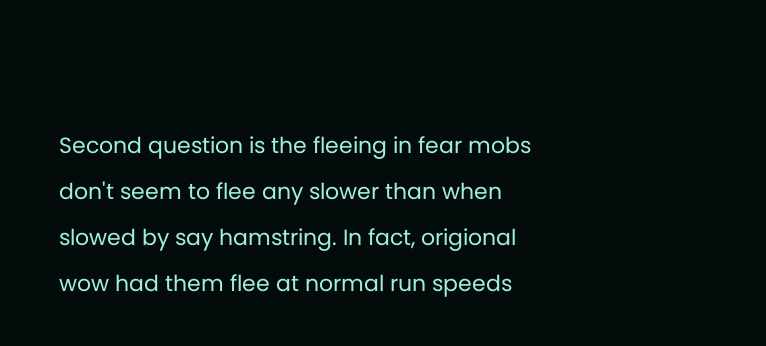Second question is the fleeing in fear mobs don't seem to flee any slower than when slowed by say hamstring. In fact, origional wow had them flee at normal run speeds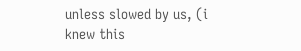unless slowed by us, (i knew this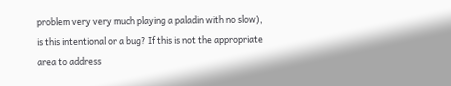problem very very much playing a paladin with no slow), is this intentional or a bug? If this is not the appropriate area to address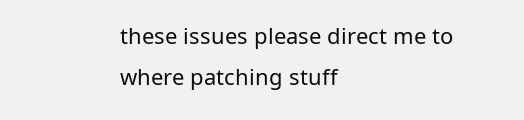these issues please direct me to where patching stuff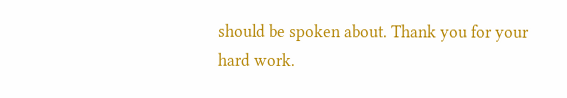should be spoken about. Thank you for your hard work.